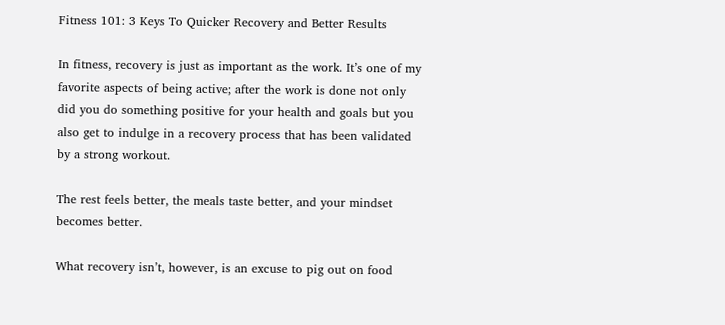Fitness 101: 3 Keys To Quicker Recovery and Better Results

In fitness, recovery is just as important as the work. It’s one of my favorite aspects of being active; after the work is done not only did you do something positive for your health and goals but you also get to indulge in a recovery process that has been validated by a strong workout.

The rest feels better, the meals taste better, and your mindset becomes better.

What recovery isn’t, however, is an excuse to pig out on food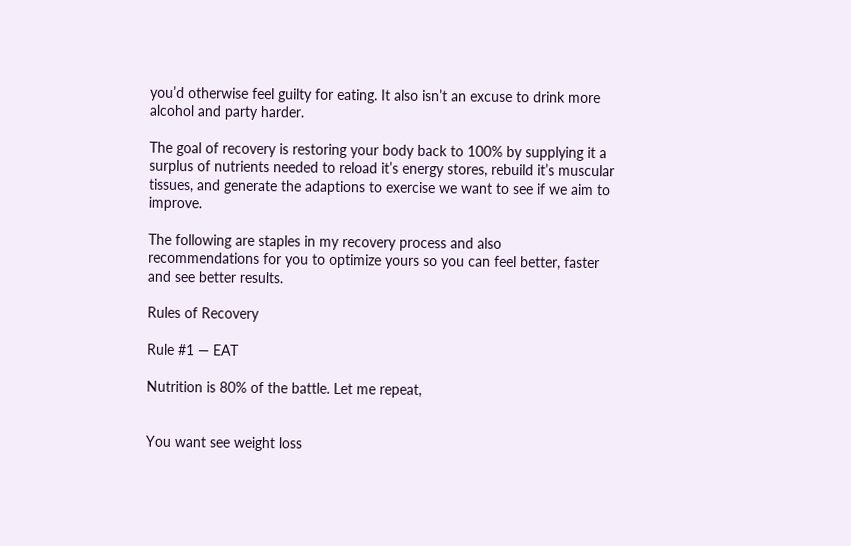you’d otherwise feel guilty for eating. It also isn’t an excuse to drink more alcohol and party harder.

The goal of recovery is restoring your body back to 100% by supplying it a surplus of nutrients needed to reload it’s energy stores, rebuild it’s muscular tissues, and generate the adaptions to exercise we want to see if we aim to improve.

The following are staples in my recovery process and also recommendations for you to optimize yours so you can feel better, faster and see better results.

Rules of Recovery

Rule #1 — EAT

Nutrition is 80% of the battle. Let me repeat,


You want see weight loss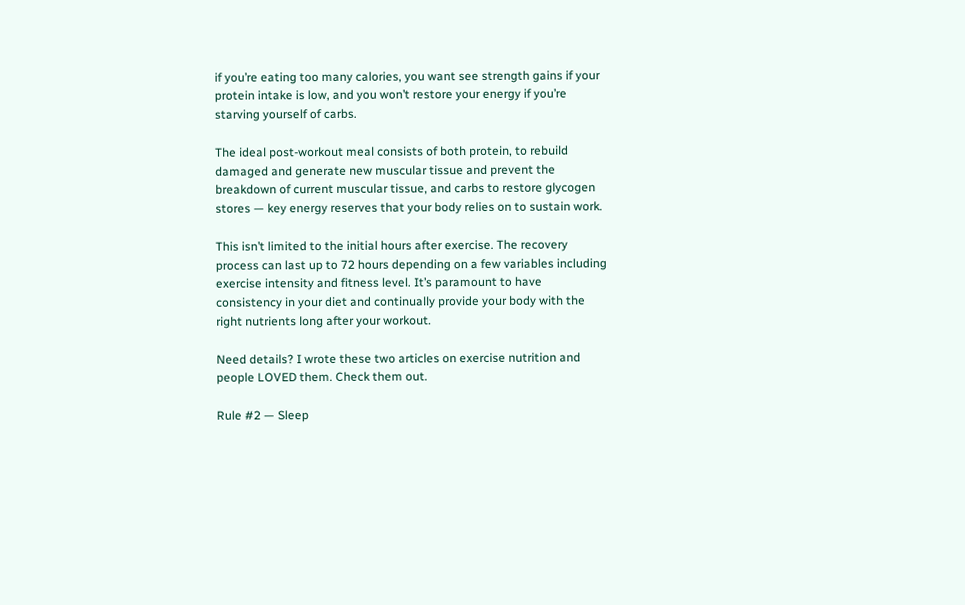if you’re eating too many calories, you want see strength gains if your protein intake is low, and you won’t restore your energy if you’re starving yourself of carbs.

The ideal post-workout meal consists of both protein, to rebuild damaged and generate new muscular tissue and prevent the breakdown of current muscular tissue, and carbs to restore glycogen stores — key energy reserves that your body relies on to sustain work.

This isn’t limited to the initial hours after exercise. The recovery process can last up to 72 hours depending on a few variables including exercise intensity and fitness level. It’s paramount to have consistency in your diet and continually provide your body with the right nutrients long after your workout.

Need details? I wrote these two articles on exercise nutrition and people LOVED them. Check them out.

Rule #2 — Sleep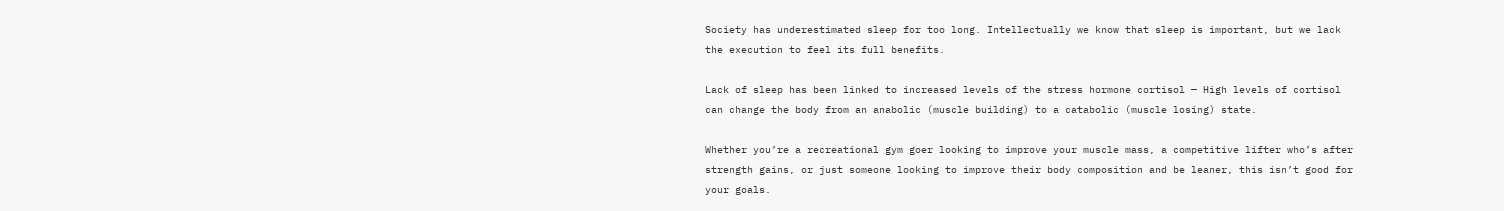Society has underestimated sleep for too long. Intellectually we know that sleep is important, but we lack the execution to feel its full benefits.

Lack of sleep has been linked to increased levels of the stress hormone cortisol — High levels of cortisol can change the body from an anabolic (muscle building) to a catabolic (muscle losing) state.

Whether you’re a recreational gym goer looking to improve your muscle mass, a competitive lifter who’s after strength gains, or just someone looking to improve their body composition and be leaner, this isn’t good for your goals.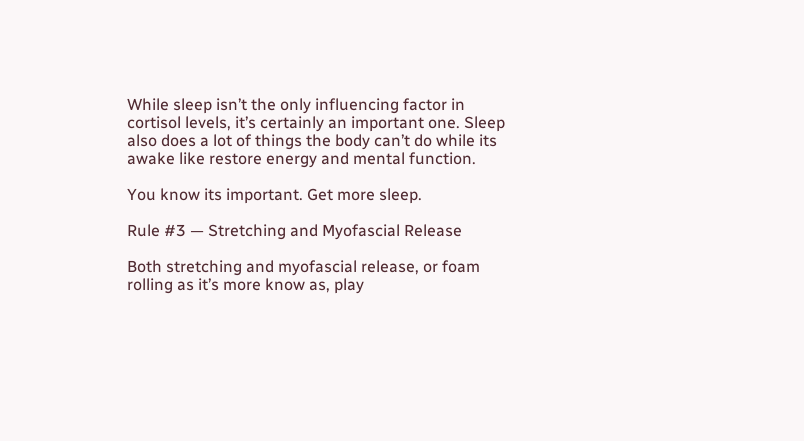While sleep isn’t the only influencing factor in cortisol levels, it’s certainly an important one. Sleep also does a lot of things the body can’t do while its awake like restore energy and mental function.

You know its important. Get more sleep.

Rule #3 — Stretching and Myofascial Release

Both stretching and myofascial release, or foam rolling as it’s more know as, play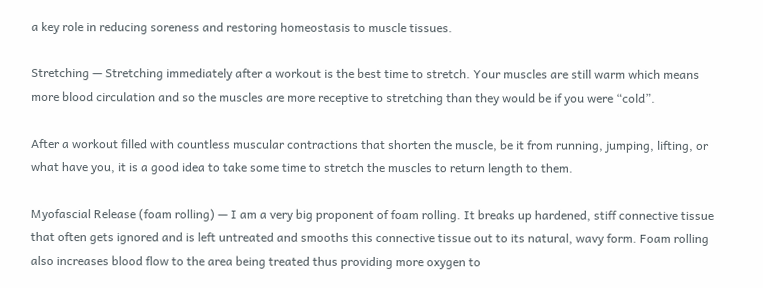a key role in reducing soreness and restoring homeostasis to muscle tissues.

Stretching — Stretching immediately after a workout is the best time to stretch. Your muscles are still warm which means more blood circulation and so the muscles are more receptive to stretching than they would be if you were “cold”.

After a workout filled with countless muscular contractions that shorten the muscle, be it from running, jumping, lifting, or what have you, it is a good idea to take some time to stretch the muscles to return length to them.

Myofascial Release (foam rolling) — I am a very big proponent of foam rolling. It breaks up hardened, stiff connective tissue that often gets ignored and is left untreated and smooths this connective tissue out to its natural, wavy form. Foam rolling also increases blood flow to the area being treated thus providing more oxygen to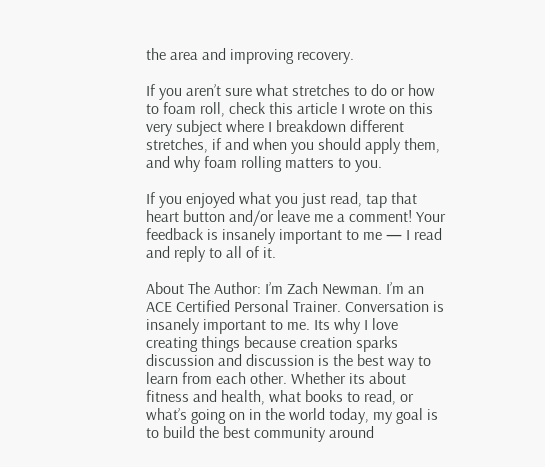the area and improving recovery.

If you aren’t sure what stretches to do or how to foam roll, check this article I wrote on this very subject where I breakdown different stretches, if and when you should apply them, and why foam rolling matters to you.

If you enjoyed what you just read, tap that heart button and/or leave me a comment! Your feedback is insanely important to me — I read and reply to all of it.

About The Author: I’m Zach Newman. I’m an ACE Certified Personal Trainer. Conversation is insanely important to me. Its why I love creating things because creation sparks discussion and discussion is the best way to learn from each other. Whether its about fitness and health, what books to read, or what’s going on in the world today, my goal is to build the best community around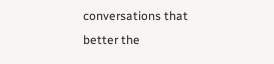conversations that better the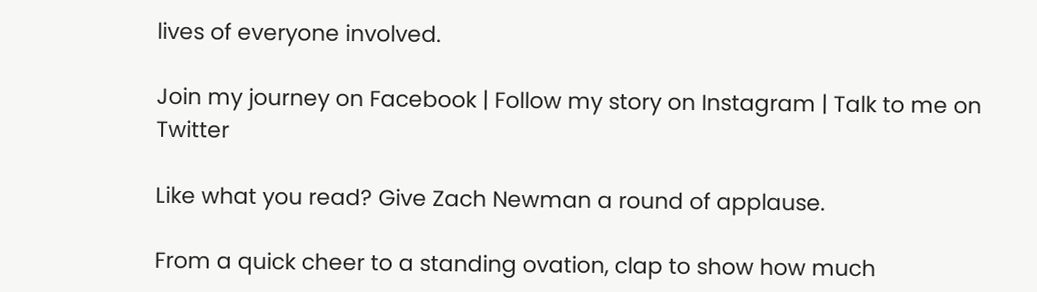lives of everyone involved.

Join my journey on Facebook | Follow my story on Instagram | Talk to me on Twitter

Like what you read? Give Zach Newman a round of applause.

From a quick cheer to a standing ovation, clap to show how much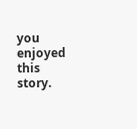you enjoyed this story.